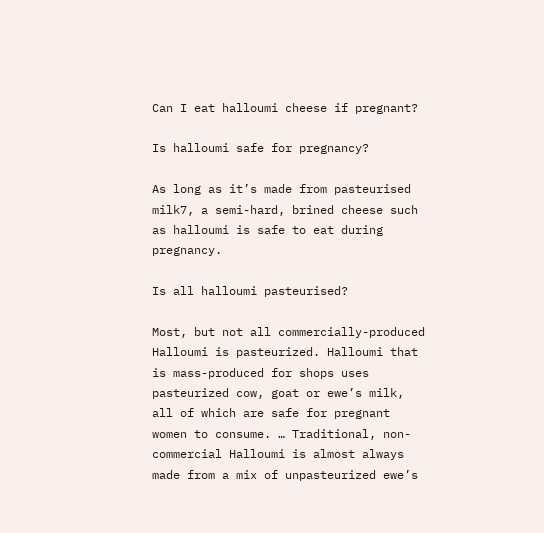Can I eat halloumi cheese if pregnant?

Is halloumi safe for pregnancy?

As long as it’s made from pasteurised milk7, a semi-hard, brined cheese such as halloumi is safe to eat during pregnancy.

Is all halloumi pasteurised?

Most, but not all commercially-produced Halloumi is pasteurized. Halloumi that is mass-produced for shops uses pasteurized cow, goat or ewe’s milk, all of which are safe for pregnant women to consume. … Traditional, non-commercial Halloumi is almost always made from a mix of unpasteurized ewe’s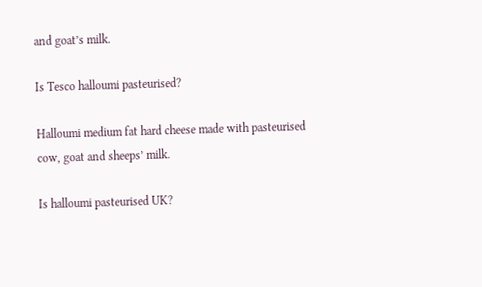and goat’s milk.

Is Tesco halloumi pasteurised?

Halloumi medium fat hard cheese made with pasteurised cow, goat and sheeps’ milk.

Is halloumi pasteurised UK?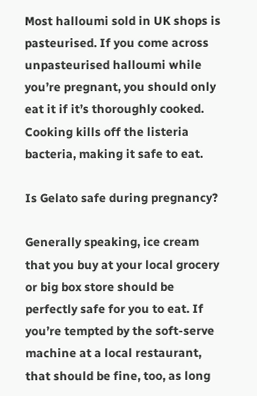Most halloumi sold in UK shops is pasteurised. If you come across unpasteurised halloumi while you’re pregnant, you should only eat it if it’s thoroughly cooked. Cooking kills off the listeria bacteria, making it safe to eat.

Is Gelato safe during pregnancy?

Generally speaking, ice cream that you buy at your local grocery or big box store should be perfectly safe for you to eat. If you’re tempted by the soft-serve machine at a local restaurant, that should be fine, too, as long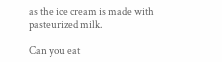as the ice cream is made with pasteurized milk.

Can you eat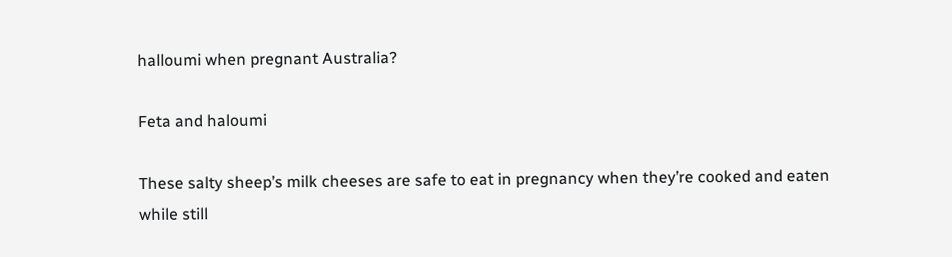halloumi when pregnant Australia?

Feta and haloumi

These salty sheep’s milk cheeses are safe to eat in pregnancy when they’re cooked and eaten while still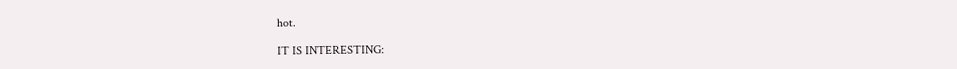hot.

IT IS INTERESTING: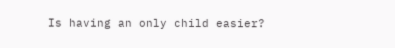Is having an only child easier?